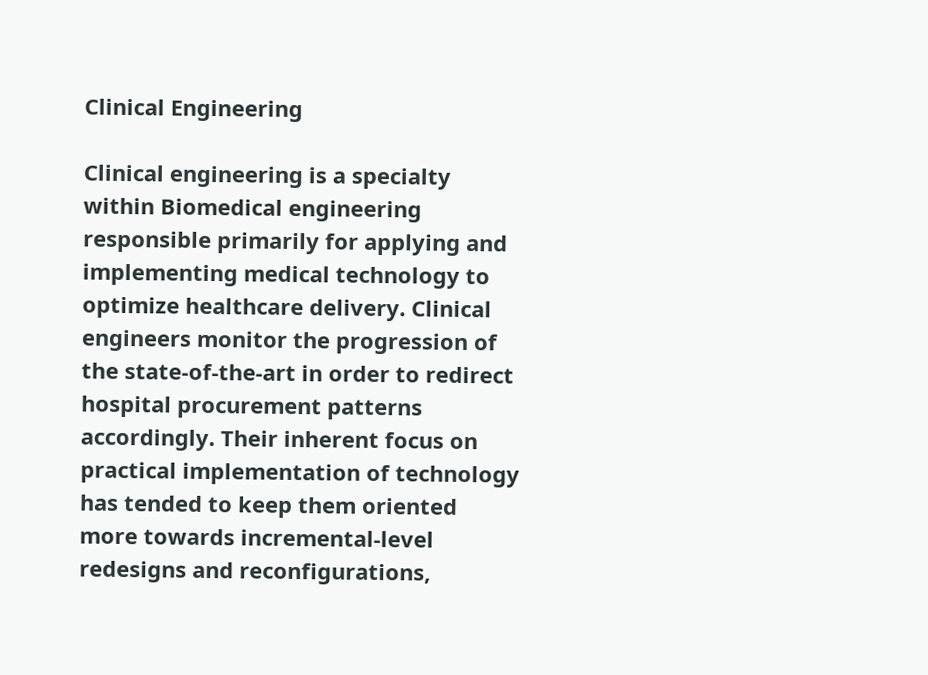Clinical Engineering

Clinical engineering is a specialty within Biomedical engineering responsible primarily for applying and implementing medical technology to optimize healthcare delivery. Clinical engineers monitor the progression of the state-of-the-art in order to redirect hospital procurement patterns accordingly. Their inherent focus on practical implementation of technology has tended to keep them oriented more towards incremental-level redesigns and reconfigurations,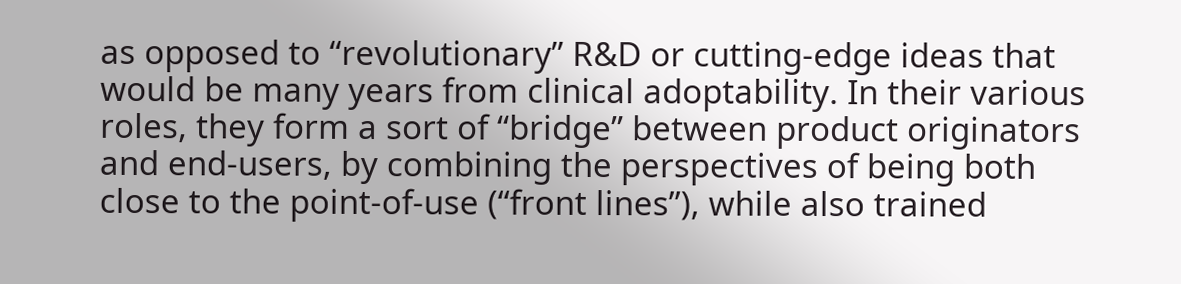as opposed to “revolutionary” R&D or cutting-edge ideas that would be many years from clinical adoptability. In their various roles, they form a sort of “bridge” between product originators and end-users, by combining the perspectives of being both close to the point-of-use (“front lines”), while also trained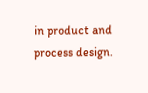in product and process design.